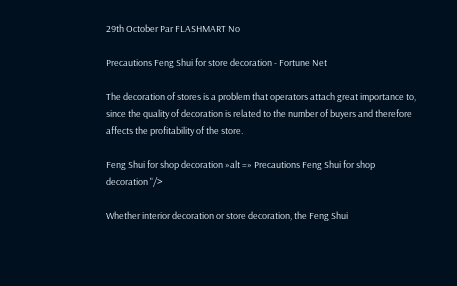29th October Par FLASHMART No

Precautions Feng Shui for store decoration - Fortune Net

The decoration of stores is a problem that operators attach great importance to, since the quality of decoration is related to the number of buyers and therefore affects the profitability of the store.

Feng Shui for shop decoration »alt =» Precautions Feng Shui for shop decoration "/>

Whether interior decoration or store decoration, the Feng Shui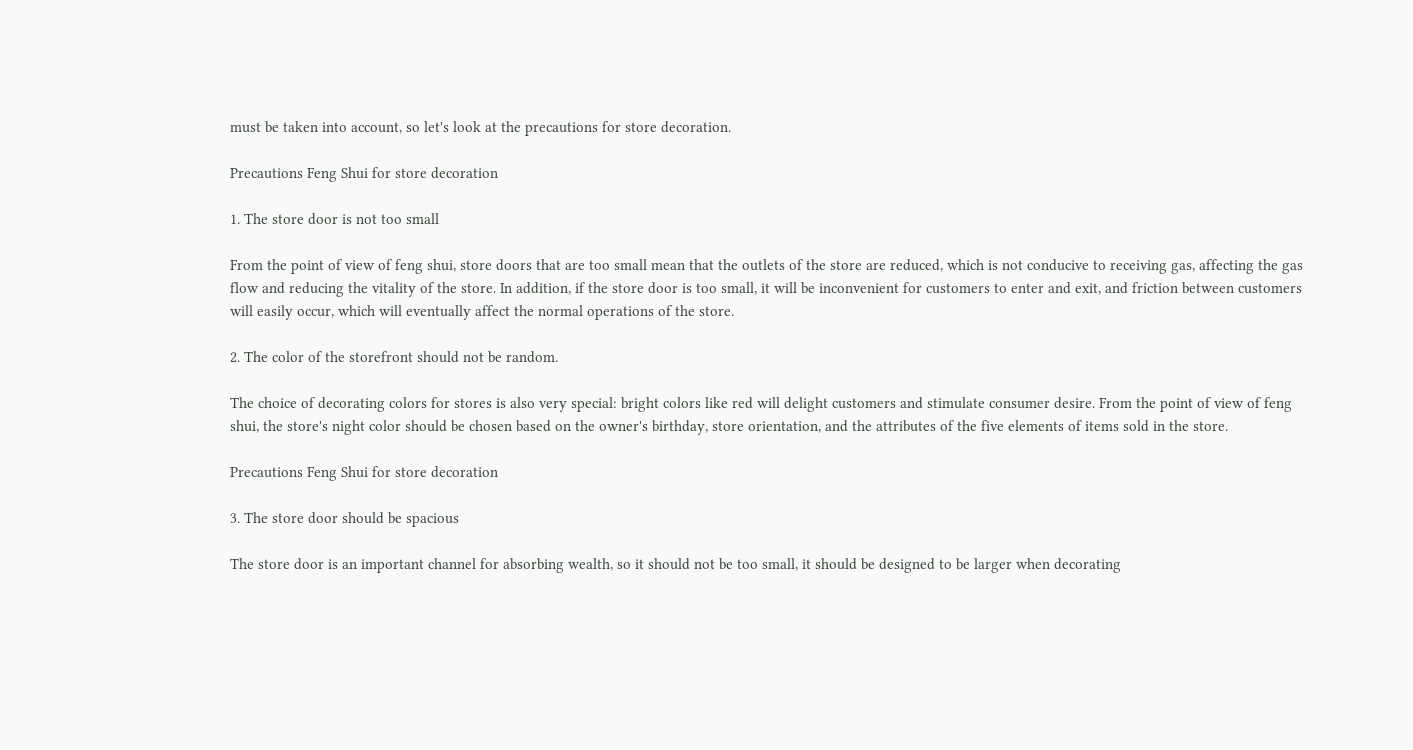must be taken into account, so let's look at the precautions for store decoration.

Precautions Feng Shui for store decoration

1. The store door is not too small

From the point of view of feng shui, store doors that are too small mean that the outlets of the store are reduced, which is not conducive to receiving gas, affecting the gas flow and reducing the vitality of the store. In addition, if the store door is too small, it will be inconvenient for customers to enter and exit, and friction between customers will easily occur, which will eventually affect the normal operations of the store.

2. The color of the storefront should not be random.

The choice of decorating colors for stores is also very special: bright colors like red will delight customers and stimulate consumer desire. From the point of view of feng shui, the store's night color should be chosen based on the owner's birthday, store orientation, and the attributes of the five elements of items sold in the store.

Precautions Feng Shui for store decoration

3. The store door should be spacious

The store door is an important channel for absorbing wealth, so it should not be too small, it should be designed to be larger when decorating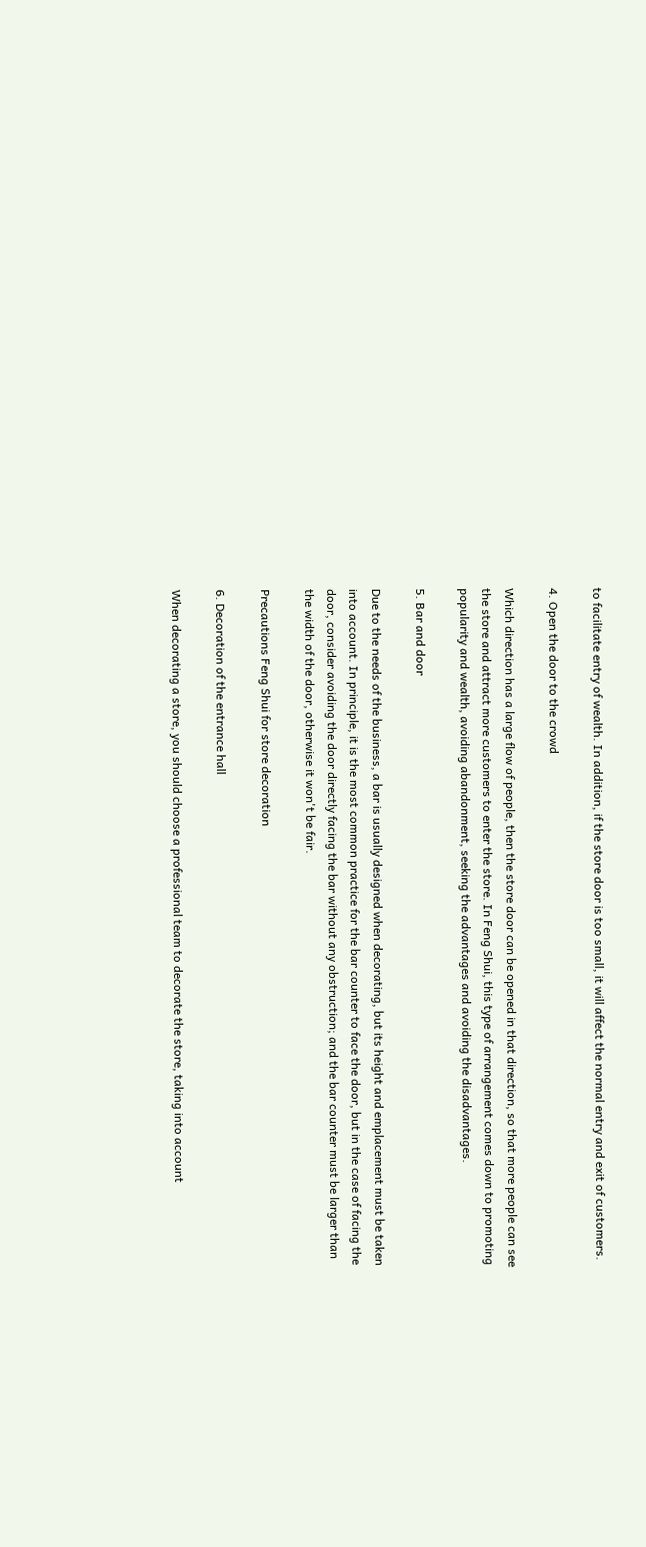to facilitate entry of wealth. In addition, if the store door is too small, it will affect the normal entry and exit of customers.

4. Open the door to the crowd

Which direction has a large flow of people, then the store door can be opened in that direction, so that more people can see the store and attract more customers to enter the store. In Feng Shui, this type of arrangement comes down to promoting popularity and wealth, avoiding abandonment, seeking the advantages and avoiding the disadvantages.

5. Bar and door

Due to the needs of the business, a bar is usually designed when decorating, but its height and emplacement must be taken into account. In principle, it is the most common practice for the bar counter to face the door, but in the case of facing the door, consider avoiding the door directly facing the bar without any obstruction; and the bar counter must be larger than the width of the door, otherwise it won't be fair.

Precautions Feng Shui for store decoration

6. Decoration of the entrance hall

When decorating a store, you should choose a professional team to decorate the store, taking into account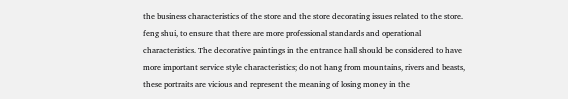the business characteristics of the store and the store decorating issues related to the store. feng shui, to ensure that there are more professional standards and operational characteristics. The decorative paintings in the entrance hall should be considered to have more important service style characteristics; do not hang from mountains, rivers and beasts, these portraits are vicious and represent the meaning of losing money in the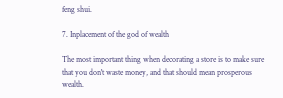feng shui.

7. Inplacement of the god of wealth

The most important thing when decorating a store is to make sure that you don't waste money, and that should mean prosperous wealth.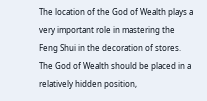The location of the God of Wealth plays a very important role in mastering the Feng Shui in the decoration of stores. The God of Wealth should be placed in a relatively hidden position,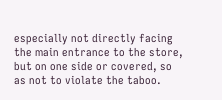especially not directly facing the main entrance to the store, but on one side or covered, so as not to violate the taboo.